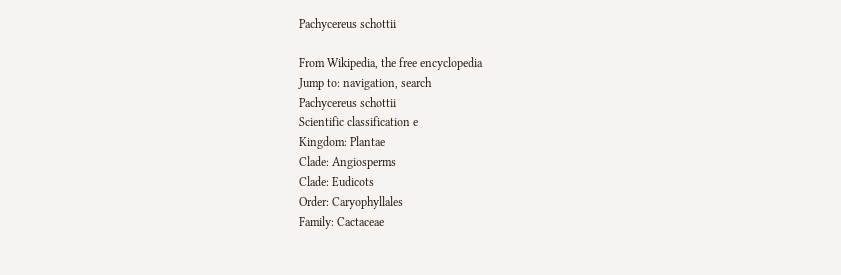Pachycereus schottii

From Wikipedia, the free encyclopedia
Jump to: navigation, search
Pachycereus schottii
Scientific classification e
Kingdom: Plantae
Clade: Angiosperms
Clade: Eudicots
Order: Caryophyllales
Family: Cactaceae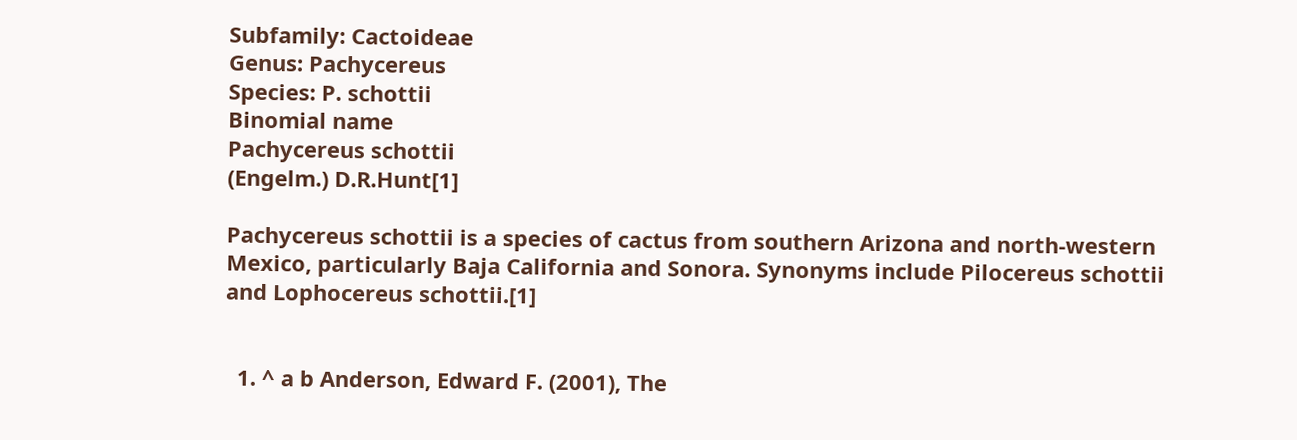Subfamily: Cactoideae
Genus: Pachycereus
Species: P. schottii
Binomial name
Pachycereus schottii
(Engelm.) D.R.Hunt[1]

Pachycereus schottii is a species of cactus from southern Arizona and north-western Mexico, particularly Baja California and Sonora. Synonyms include Pilocereus schottii and Lophocereus schottii.[1]


  1. ^ a b Anderson, Edward F. (2001), The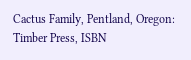Cactus Family, Pentland, Oregon: Timber Press, ISBN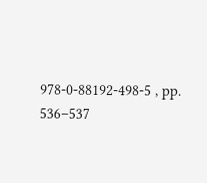978-0-88192-498-5 , pp. 536–537